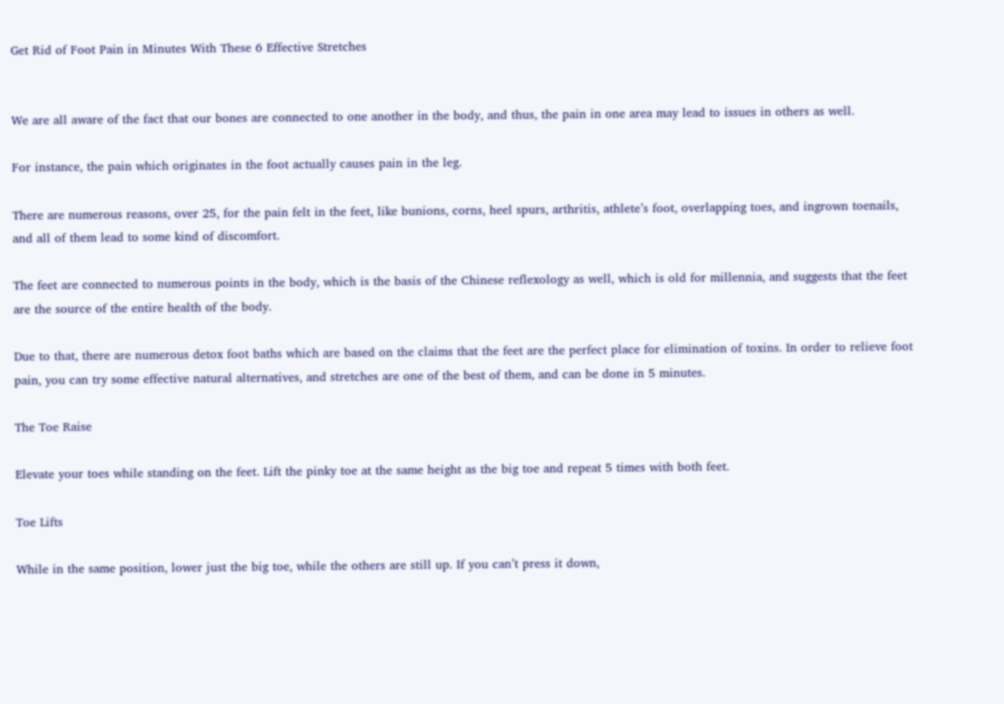Get Rid of Foot Pain in Minutes With These 6 Effective Stretches


We are all aware of the fact that our bones are connected to one another in the body, and thus, the pain in one area may lead to issues in others as well.

For instance, the pain which originates in the foot actually causes pain in the leg.

There are numerous reasons, over 25, for the pain felt in the feet, like bunions, corns, heel spurs, arthritis, athlete’s foot, overlapping toes, and ingrown toenails, and all of them lead to some kind of discomfort.

The feet are connected to numerous points in the body, which is the basis of the Chinese reflexology as well, which is old for millennia, and suggests that the feet are the source of the entire health of the body.

Due to that, there are numerous detox foot baths which are based on the claims that the feet are the perfect place for elimination of toxins. In order to relieve foot pain, you can try some effective natural alternatives, and stretches are one of the best of them, and can be done in 5 minutes.

The Toe Raise

Elevate your toes while standing on the feet. Lift the pinky toe at the same height as the big toe and repeat 5 times with both feet.

Toe Lifts

While in the same position, lower just the big toe, while the others are still up. If you can’t press it down,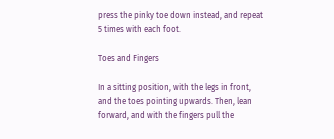press the pinky toe down instead, and repeat 5 times with each foot.

Toes and Fingers

In a sitting position, with the legs in front, and the toes pointing upwards. Then, lean forward, and with the fingers pull the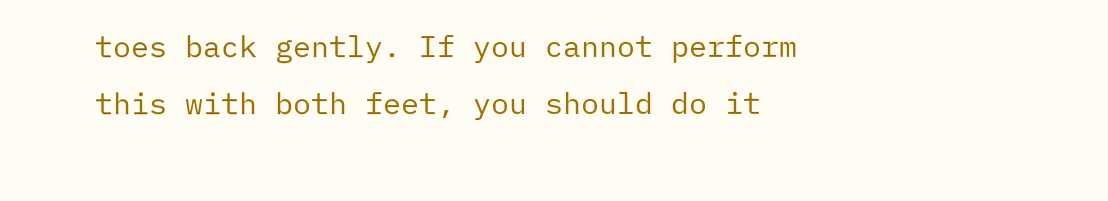toes back gently. If you cannot perform this with both feet, you should do it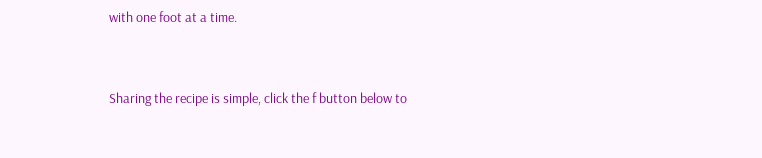with one foot at a time.


Sharing the recipe is simple, click the f button below to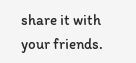share it with your friends.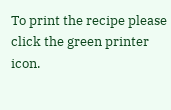To print the recipe please click the green printer icon.